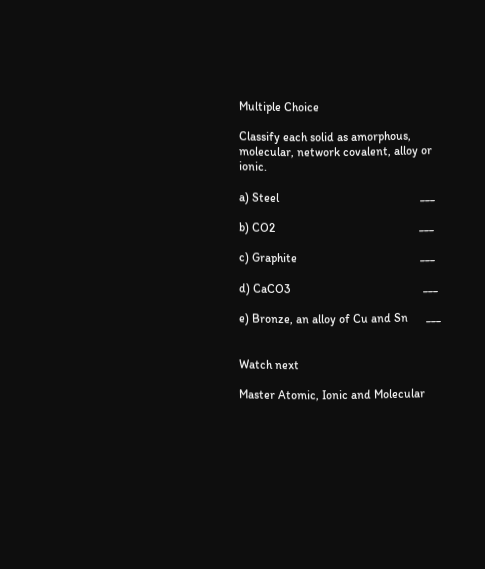Multiple Choice

Classify each solid as amorphous, molecular, network covalent, alloy or ionic.

a) Steel                                               ___

b) CO2                                                ___

c) Graphite                                         ___

d) CaCO3                                            ___

e) Bronze, an alloy of Cu and Sn      ___


Watch next

Master Atomic, Ionic and Molecular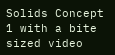Solids Concept 1 with a bite sized video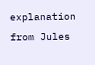explanation from Jules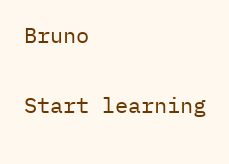Bruno

Start learning